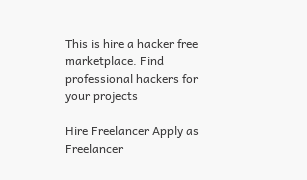This is hire a hacker free marketplace. Find professional hackers for your projects

Hire Freelancer Apply as Freelancer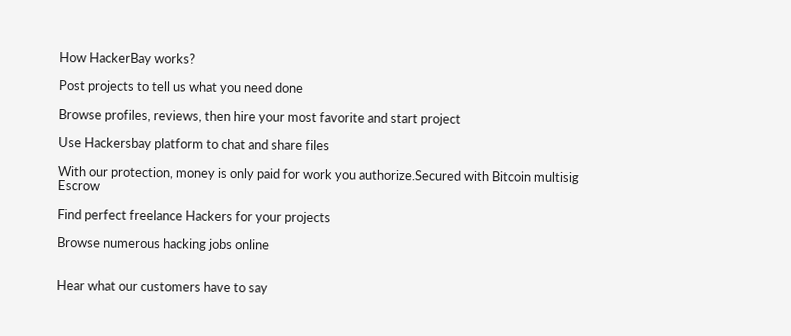How HackerBay works?

Post projects to tell us what you need done

Browse profiles, reviews, then hire your most favorite and start project

Use Hackersbay platform to chat and share files

With our protection, money is only paid for work you authorize.Secured with Bitcoin multisig Escrow

Find perfect freelance Hackers for your projects

Browse numerous hacking jobs online


Hear what our customers have to say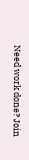Need work done? Join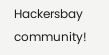Hackersbay community!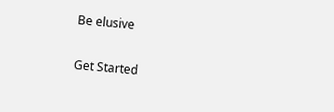Be elusive

Get Started